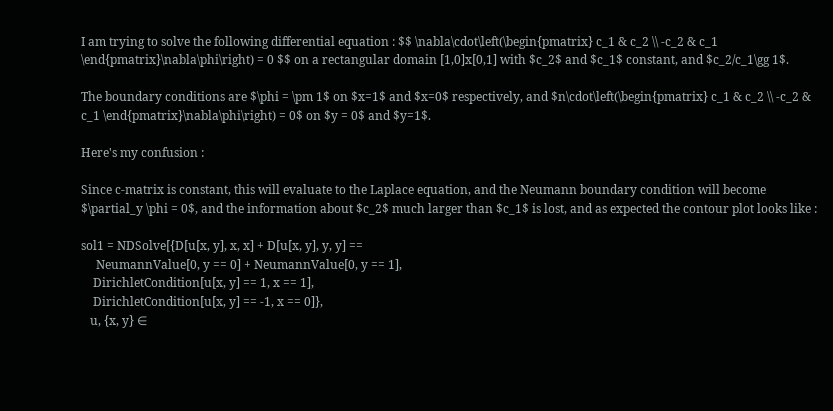I am trying to solve the following differential equation : $$ \nabla\cdot\left(\begin{pmatrix} c_1 & c_2 \\ -c_2 & c_1 \end{pmatrix}\nabla\phi\right) = 0 $$ on a rectangular domain [1,0]x[0,1] with $c_2$ and $c_1$ constant, and $c_2/c_1\gg 1$.

The boundary conditions are $\phi = \pm 1$ on $x=1$ and $x=0$ respectively, and $n\cdot\left(\begin{pmatrix} c_1 & c_2 \\ -c_2 & c_1 \end{pmatrix}\nabla\phi\right) = 0$ on $y = 0$ and $y=1$.

Here's my confusion :

Since c-matrix is constant, this will evaluate to the Laplace equation, and the Neumann boundary condition will become $\partial_y \phi = 0$, and the information about $c_2$ much larger than $c_1$ is lost, and as expected the contour plot looks like :

sol1 = NDSolve[{D[u[x, y], x, x] + D[u[x, y], y, y] ==
     NeumannValue[0, y == 0] + NeumannValue[0, y == 1],
    DirichletCondition[u[x, y] == 1, x == 1],
    DirichletCondition[u[x, y] == -1, x == 0]},
   u, {x, y} ∈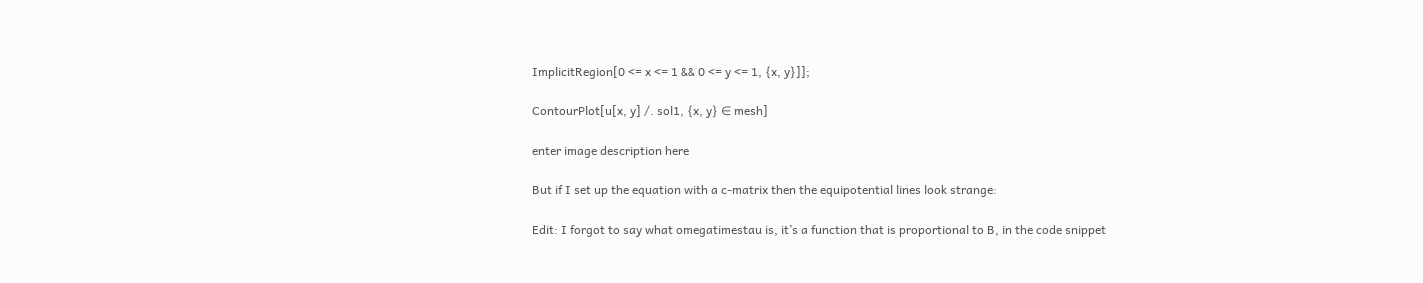ImplicitRegion[0 <= x <= 1 && 0 <= y <= 1, {x, y}]];

ContourPlot[u[x, y] /. sol1, {x, y} ∈ mesh]

enter image description here

But if I set up the equation with a c-matrix then the equipotential lines look strange:

Edit: I forgot to say what omegatimestau is, it’s a function that is proportional to B, in the code snippet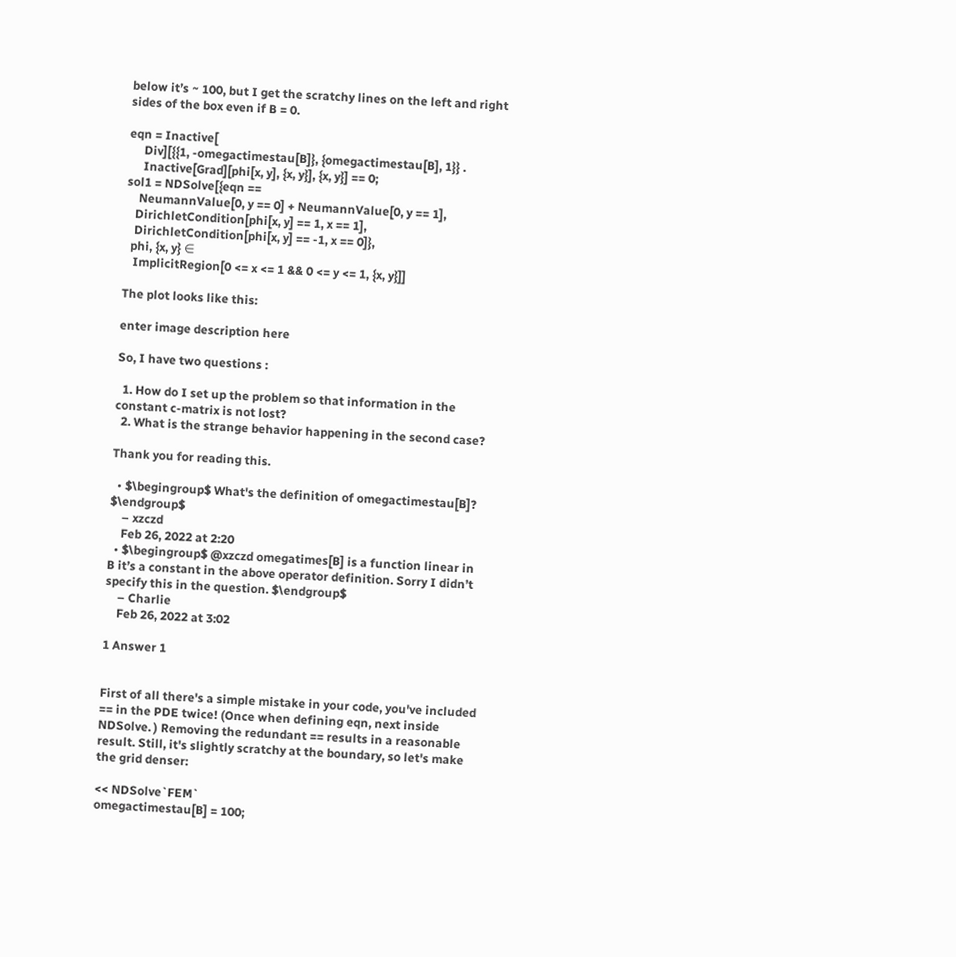below it’s ~ 100, but I get the scratchy lines on the left and right sides of the box even if B = 0.

eqn = Inactive[
     Div][{{1, -omegactimestau[B]}, {omegactimestau[B], 1}} .
     Inactive[Grad][phi[x, y], {x, y}], {x, y}] == 0;
sol1 = NDSolve[{eqn ==
    NeumannValue[0, y == 0] + NeumannValue[0, y == 1],
   DirichletCondition[phi[x, y] == 1, x == 1],
   DirichletCondition[phi[x, y] == -1, x == 0]},
  phi, {x, y} ∈
   ImplicitRegion[0 <= x <= 1 && 0 <= y <= 1, {x, y}]]

The plot looks like this:

enter image description here

So, I have two questions :

  1. How do I set up the problem so that information in the constant c-matrix is not lost?
  2. What is the strange behavior happening in the second case?

Thank you for reading this.

  • $\begingroup$ What's the definition of omegactimestau[B]? $\endgroup$
    – xzczd
    Feb 26, 2022 at 2:20
  • $\begingroup$ @xzczd omegatimes[B] is a function linear in B it’s a constant in the above operator definition. Sorry I didn’t specify this in the question. $\endgroup$
    – Charlie
    Feb 26, 2022 at 3:02

1 Answer 1


First of all there's a simple mistake in your code, you've included == in the PDE twice! (Once when defining eqn, next inside NDSolve. ) Removing the redundant == results in a reasonable result. Still, it's slightly scratchy at the boundary, so let's make the grid denser:

<< NDSolve`FEM`
omegactimestau[B] = 100;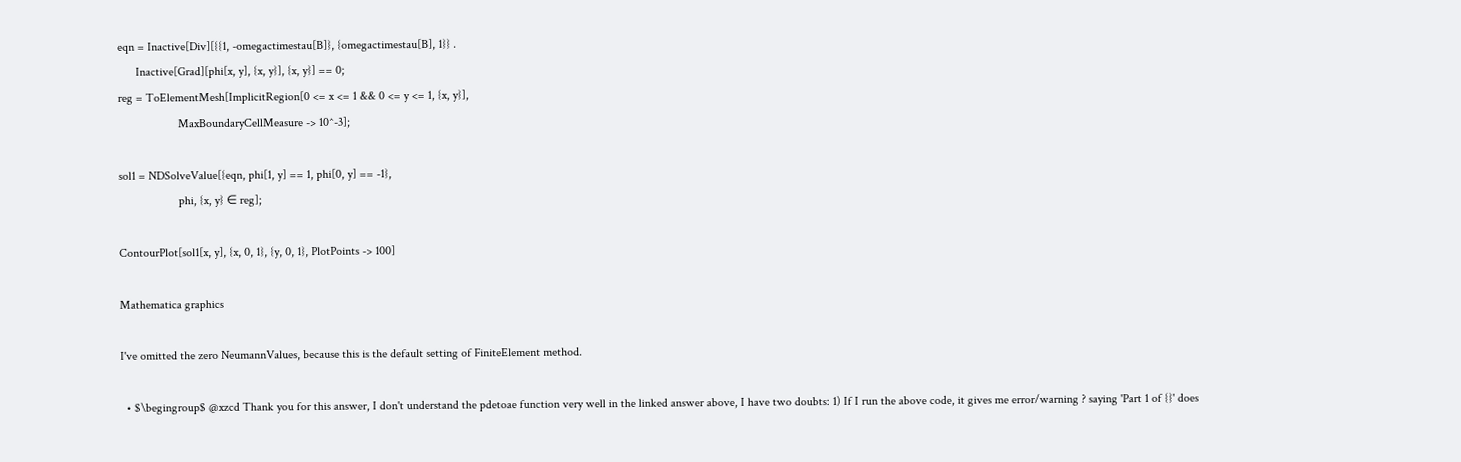eqn = Inactive[Div][{{1, -omegactimestau[B]}, {omegactimestau[B], 1}} .
      Inactive[Grad][phi[x, y], {x, y}], {x, y}] == 0;
reg = ToElementMesh[ImplicitRegion[0 <= x <= 1 && 0 <= y <= 1, {x, y}],
                    MaxBoundaryCellMeasure -> 10^-3];

sol1 = NDSolveValue[{eqn, phi[1, y] == 1, phi[0, y] == -1},
                    phi, {x, y} ∈ reg];

ContourPlot[sol1[x, y], {x, 0, 1}, {y, 0, 1}, PlotPoints -> 100]

Mathematica graphics

I've omitted the zero NeumannValues, because this is the default setting of FiniteElement method.

  • $\begingroup$ @xzcd Thank you for this answer, I don't understand the pdetoae function very well in the linked answer above, I have two doubts: 1) If I run the above code, it gives me error/warning ? saying 'Part 1 of {}' does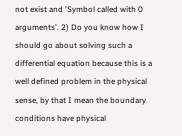not exist and 'Symbol called with 0 arguments'. 2) Do you know how I should go about solving such a differential equation because this is a well defined problem in the physical sense, by that I mean the boundary conditions have physical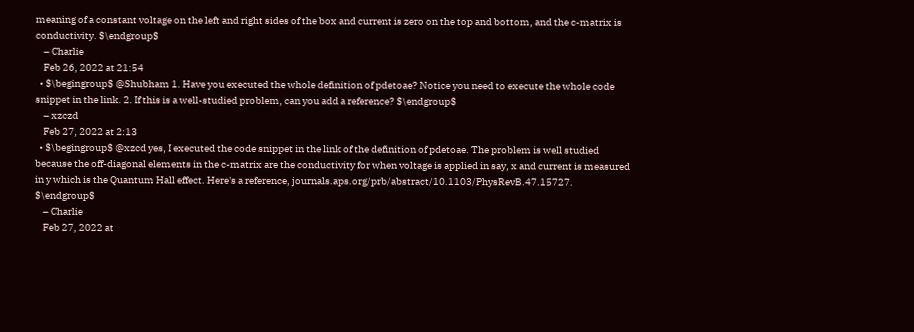meaning of a constant voltage on the left and right sides of the box and current is zero on the top and bottom, and the c-matrix is conductivity. $\endgroup$
    – Charlie
    Feb 26, 2022 at 21:54
  • $\begingroup$ @Shubham 1. Have you executed the whole definition of pdetoae? Notice you need to execute the whole code snippet in the link. 2. If this is a well-studied problem, can you add a reference? $\endgroup$
    – xzczd
    Feb 27, 2022 at 2:13
  • $\begingroup$ @xzcd yes, I executed the code snippet in the link of the definition of pdetoae. The problem is well studied because the off-diagonal elements in the c-matrix are the conductivity for when voltage is applied in say, x and current is measured in y which is the Quantum Hall effect. Here's a reference, journals.aps.org/prb/abstract/10.1103/PhysRevB.47.15727. $\endgroup$
    – Charlie
    Feb 27, 2022 at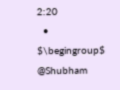2:20
  • $\begingroup$ @Shubham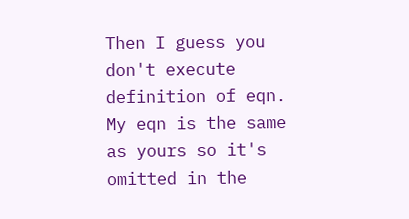Then I guess you don't execute definition of eqn. My eqn is the same as yours so it's omitted in the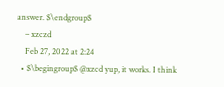answer. $\endgroup$
    – xzczd
    Feb 27, 2022 at 2:24
  • $\begingroup$ @xzcd yup, it works. I think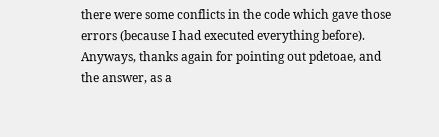there were some conflicts in the code which gave those errors (because I had executed everything before). Anyways, thanks again for pointing out pdetoae, and the answer, as a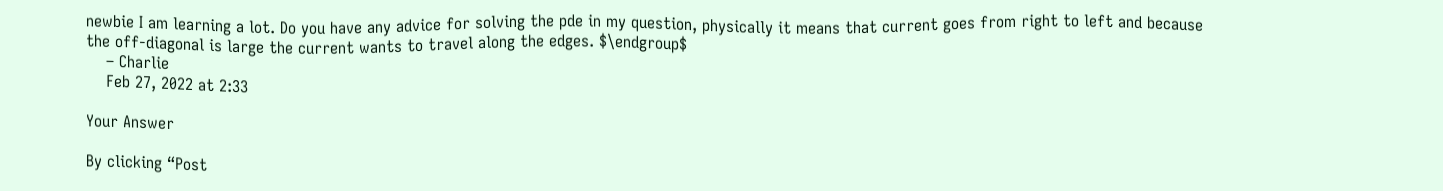newbie I am learning a lot. Do you have any advice for solving the pde in my question, physically it means that current goes from right to left and because the off-diagonal is large the current wants to travel along the edges. $\endgroup$
    – Charlie
    Feb 27, 2022 at 2:33

Your Answer

By clicking “Post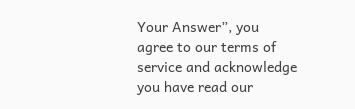Your Answer”, you agree to our terms of service and acknowledge you have read our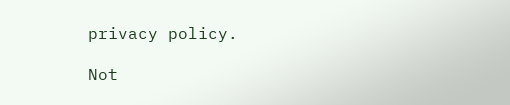privacy policy.

Not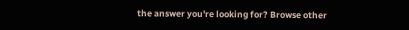the answer you're looking for? Browse other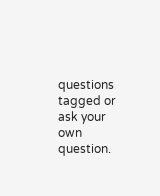questions tagged or ask your own question.